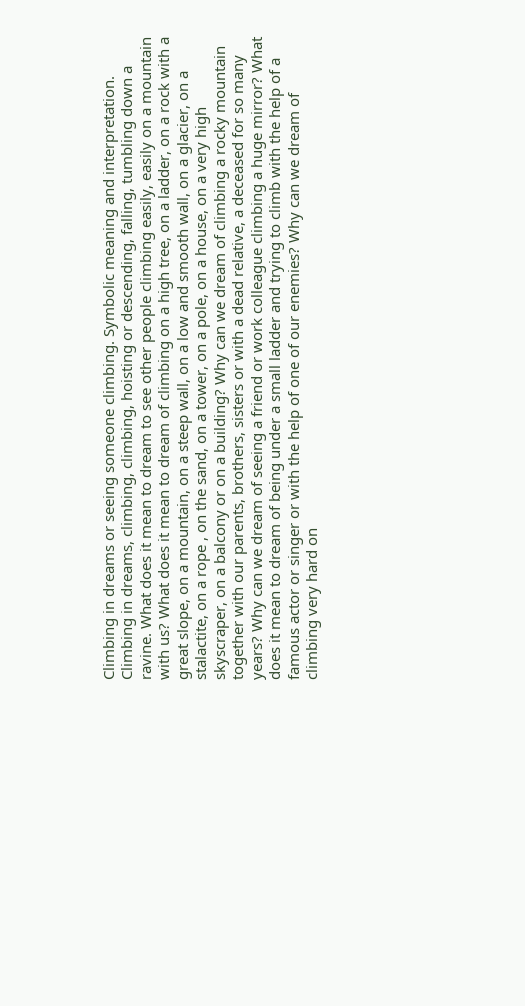Climbing in dreams or seeing someone climbing. Symbolic meaning and interpretation. Climbing in dreams, climbing, climbing, hoisting or descending, falling, tumbling down a ravine. What does it mean to dream to see other people climbing easily, easily on a mountain with us? What does it mean to dream of climbing on a high tree, on a ladder, on a rock with a great slope, on a mountain, on a steep wall, on a low and smooth wall, on a glacier, on a stalactite, on a rope , on the sand, on a tower, on a pole, on a house, on a very high skyscraper, on a balcony or on a building? Why can we dream of climbing a rocky mountain together with our parents, brothers, sisters or with a dead relative, a deceased for so many years? Why can we dream of seeing a friend or work colleague climbing a huge mirror? What does it mean to dream of being under a small ladder and trying to climb with the help of a famous actor or singer or with the help of one of our enemies? Why can we dream of climbing very hard on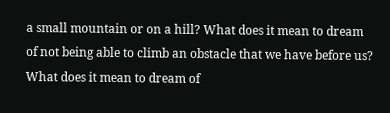a small mountain or on a hill? What does it mean to dream of not being able to climb an obstacle that we have before us? What does it mean to dream of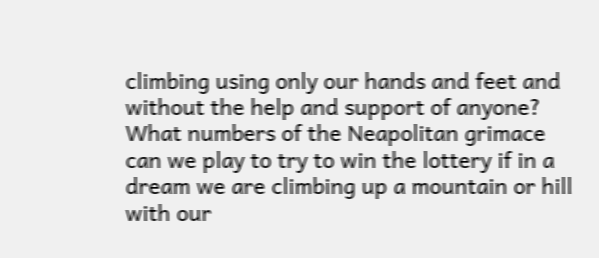climbing using only our hands and feet and without the help and support of anyone? What numbers of the Neapolitan grimace can we play to try to win the lottery if in a dream we are climbing up a mountain or hill with our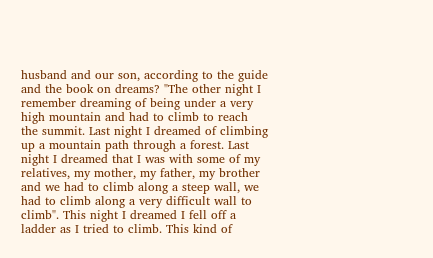husband and our son, according to the guide and the book on dreams? "The other night I remember dreaming of being under a very high mountain and had to climb to reach the summit. Last night I dreamed of climbing up a mountain path through a forest. Last night I dreamed that I was with some of my relatives, my mother, my father, my brother and we had to climb along a steep wall, we had to climb along a very difficult wall to climb". This night I dreamed I fell off a ladder as I tried to climb. This kind of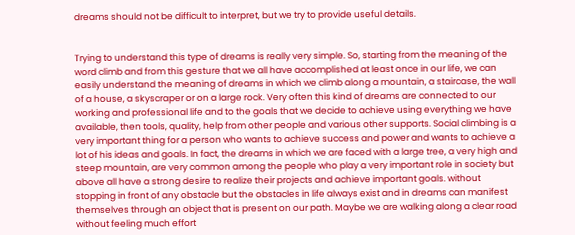dreams should not be difficult to interpret, but we try to provide useful details.


Trying to understand this type of dreams is really very simple. So, starting from the meaning of the word climb and from this gesture that we all have accomplished at least once in our life, we can easily understand the meaning of dreams in which we climb along a mountain, a staircase, the wall of a house, a skyscraper or on a large rock. Very often this kind of dreams are connected to our working and professional life and to the goals that we decide to achieve using everything we have available, then tools, quality, help from other people and various other supports. Social climbing is a very important thing for a person who wants to achieve success and power and wants to achieve a lot of his ideas and goals. In fact, the dreams in which we are faced with a large tree, a very high and steep mountain, are very common among the people who play a very important role in society but above all have a strong desire to realize their projects and achieve important goals. without stopping in front of any obstacle but the obstacles in life always exist and in dreams can manifest themselves through an object that is present on our path. Maybe we are walking along a clear road without feeling much effort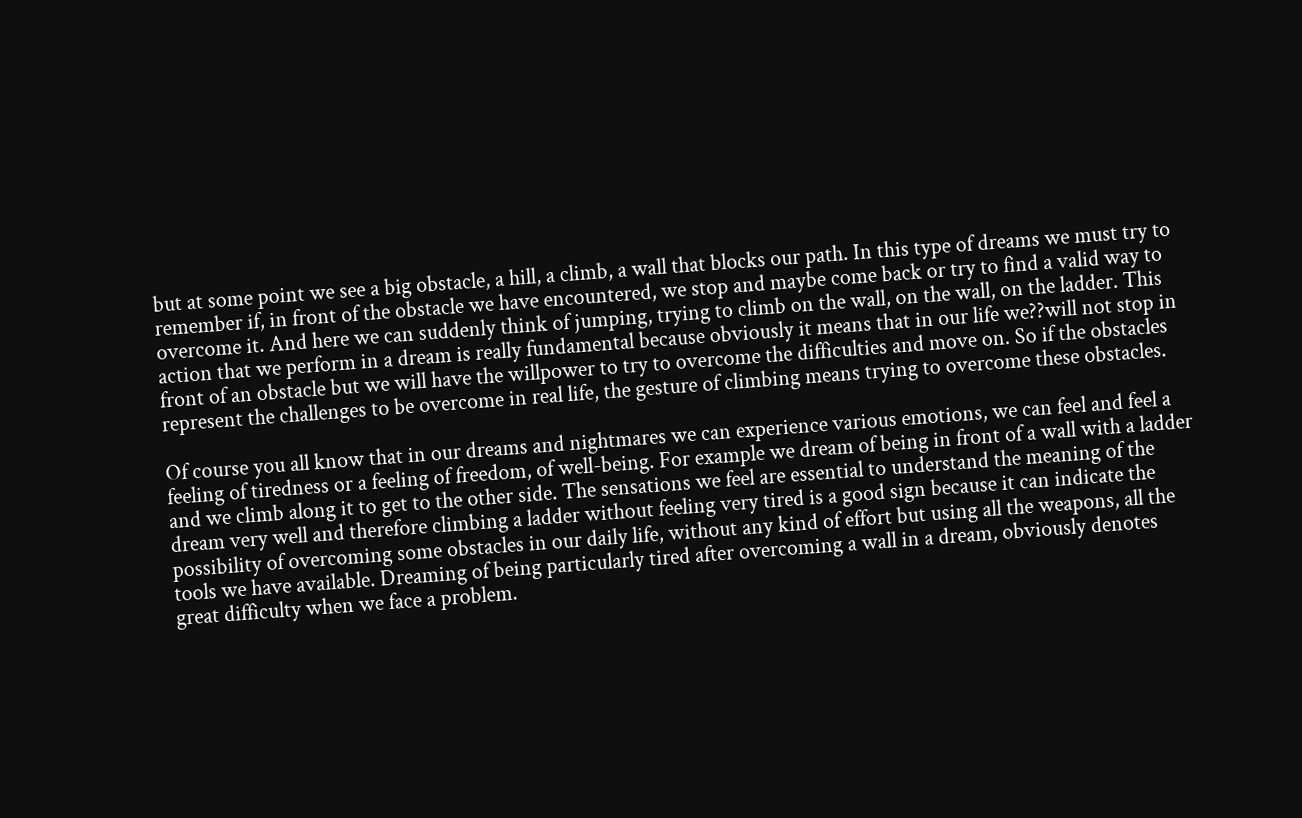but at some point we see a big obstacle, a hill, a climb, a wall that blocks our path. In this type of dreams we must try to remember if, in front of the obstacle we have encountered, we stop and maybe come back or try to find a valid way to overcome it. And here we can suddenly think of jumping, trying to climb on the wall, on the wall, on the ladder. This action that we perform in a dream is really fundamental because obviously it means that in our life we??will not stop in front of an obstacle but we will have the willpower to try to overcome the difficulties and move on. So if the obstacles represent the challenges to be overcome in real life, the gesture of climbing means trying to overcome these obstacles.

Of course you all know that in our dreams and nightmares we can experience various emotions, we can feel and feel a feeling of tiredness or a feeling of freedom, of well-being. For example we dream of being in front of a wall with a ladder and we climb along it to get to the other side. The sensations we feel are essential to understand the meaning of the dream very well and therefore climbing a ladder without feeling very tired is a good sign because it can indicate the possibility of overcoming some obstacles in our daily life, without any kind of effort but using all the weapons, all the tools we have available. Dreaming of being particularly tired after overcoming a wall in a dream, obviously denotes great difficulty when we face a problem.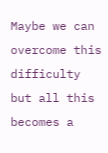Maybe we can overcome this difficulty but all this becomes a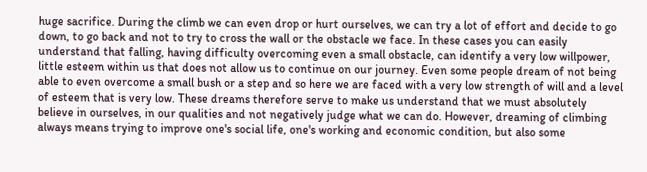huge sacrifice. During the climb we can even drop or hurt ourselves, we can try a lot of effort and decide to go down, to go back and not to try to cross the wall or the obstacle we face. In these cases you can easily understand that falling, having difficulty overcoming even a small obstacle, can identify a very low willpower, little esteem within us that does not allow us to continue on our journey. Even some people dream of not being able to even overcome a small bush or a step and so here we are faced with a very low strength of will and a level of esteem that is very low. These dreams therefore serve to make us understand that we must absolutely believe in ourselves, in our qualities and not negatively judge what we can do. However, dreaming of climbing always means trying to improve one's social life, one's working and economic condition, but also some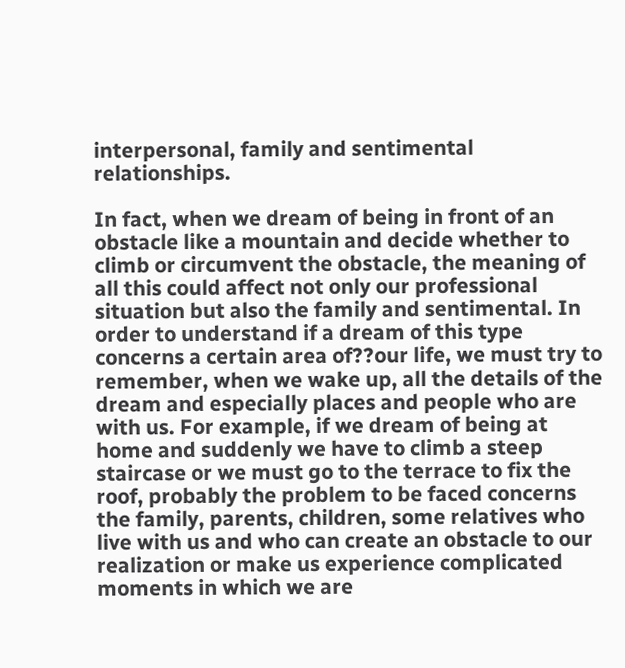interpersonal, family and sentimental relationships.

In fact, when we dream of being in front of an obstacle like a mountain and decide whether to climb or circumvent the obstacle, the meaning of all this could affect not only our professional situation but also the family and sentimental. In order to understand if a dream of this type concerns a certain area of??our life, we must try to remember, when we wake up, all the details of the dream and especially places and people who are with us. For example, if we dream of being at home and suddenly we have to climb a steep staircase or we must go to the terrace to fix the roof, probably the problem to be faced concerns the family, parents, children, some relatives who live with us and who can create an obstacle to our realization or make us experience complicated moments in which we are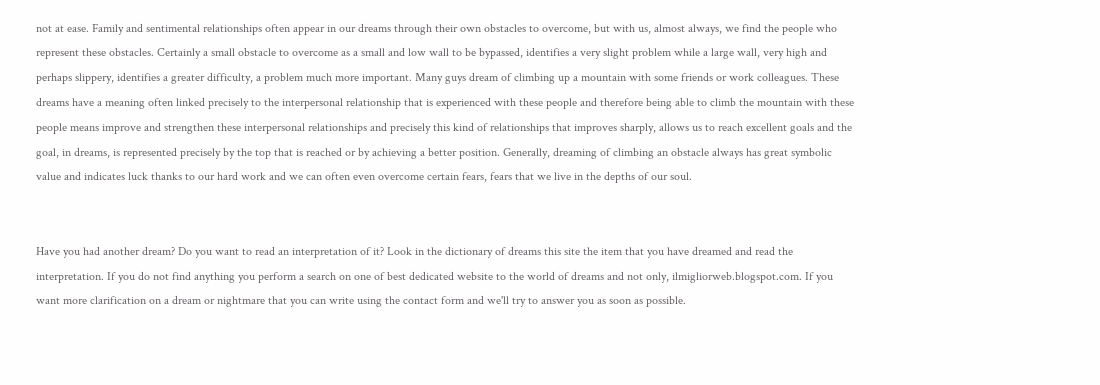not at ease. Family and sentimental relationships often appear in our dreams through their own obstacles to overcome, but with us, almost always, we find the people who represent these obstacles. Certainly a small obstacle to overcome as a small and low wall to be bypassed, identifies a very slight problem while a large wall, very high and perhaps slippery, identifies a greater difficulty, a problem much more important. Many guys dream of climbing up a mountain with some friends or work colleagues. These dreams have a meaning often linked precisely to the interpersonal relationship that is experienced with these people and therefore being able to climb the mountain with these people means improve and strengthen these interpersonal relationships and precisely this kind of relationships that improves sharply, allows us to reach excellent goals and the goal, in dreams, is represented precisely by the top that is reached or by achieving a better position. Generally, dreaming of climbing an obstacle always has great symbolic value and indicates luck thanks to our hard work and we can often even overcome certain fears, fears that we live in the depths of our soul.


Have you had another dream? Do you want to read an interpretation of it? Look in the dictionary of dreams this site the item that you have dreamed and read the interpretation. If you do not find anything you perform a search on one of best dedicated website to the world of dreams and not only, ilmigliorweb.blogspot.com. If you want more clarification on a dream or nightmare that you can write using the contact form and we'll try to answer you as soon as possible.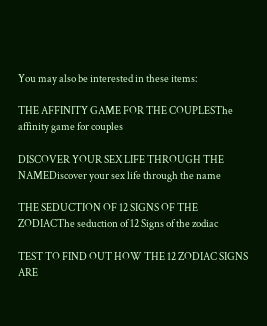You may also be interested in these items:

THE AFFINITY GAME FOR THE COUPLESThe affinity game for couples

DISCOVER YOUR SEX LIFE THROUGH THE NAMEDiscover your sex life through the name

THE SEDUCTION OF 12 SIGNS OF THE ZODIACThe seduction of 12 Signs of the zodiac

TEST TO FIND OUT HOW THE 12 ZODIAC SIGNS ARE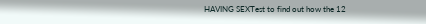HAVING SEXTest to find out how the 12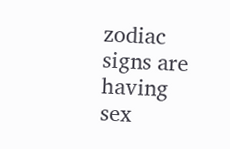zodiac signs are having sex